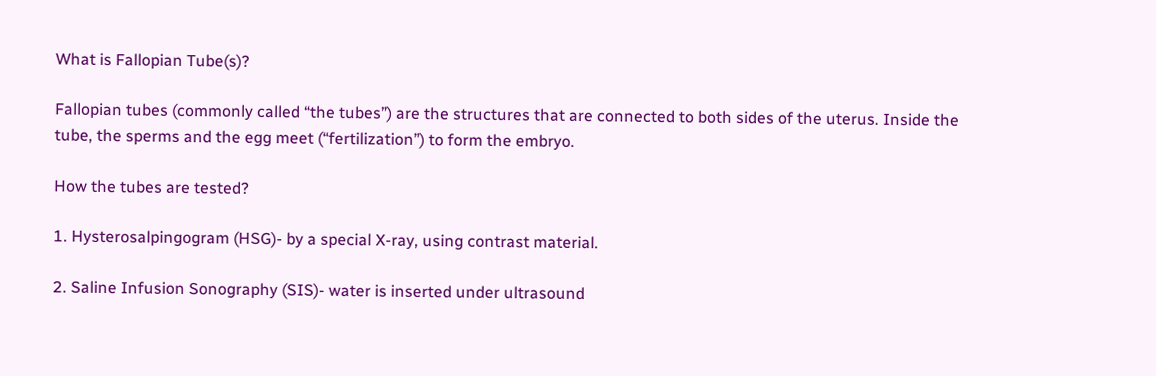What is Fallopian Tube(s)?

Fallopian tubes (commonly called “the tubes”) are the structures that are connected to both sides of the uterus. Inside the tube, the sperms and the egg meet (“fertilization”) to form the embryo.

How the tubes are tested?

1. Hysterosalpingogram (HSG)- by a special X-ray, using contrast material.

2. Saline Infusion Sonography (SIS)- water is inserted under ultrasound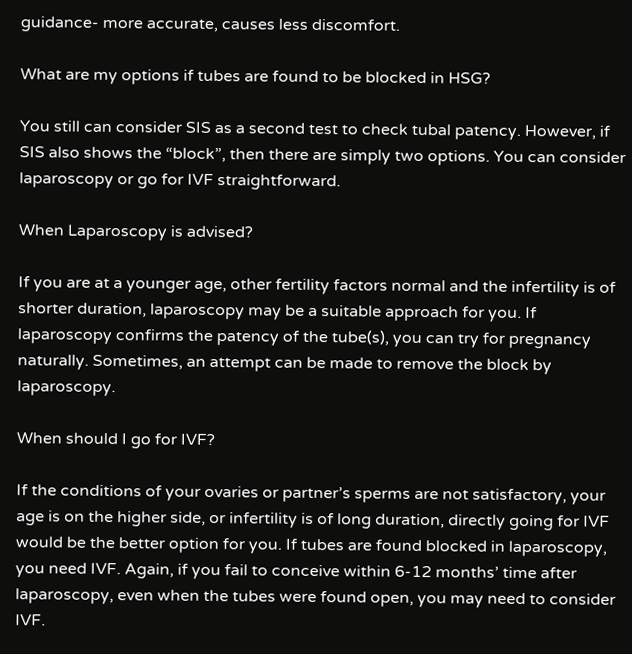guidance- more accurate, causes less discomfort.

What are my options if tubes are found to be blocked in HSG?

You still can consider SIS as a second test to check tubal patency. However, if SIS also shows the “block”, then there are simply two options. You can consider laparoscopy or go for IVF straightforward.

When Laparoscopy is advised?

If you are at a younger age, other fertility factors normal and the infertility is of shorter duration, laparoscopy may be a suitable approach for you. If laparoscopy confirms the patency of the tube(s), you can try for pregnancy naturally. Sometimes, an attempt can be made to remove the block by laparoscopy.

When should I go for IVF?

If the conditions of your ovaries or partner’s sperms are not satisfactory, your age is on the higher side, or infertility is of long duration, directly going for IVF would be the better option for you. If tubes are found blocked in laparoscopy, you need IVF. Again, if you fail to conceive within 6-12 months’ time after laparoscopy, even when the tubes were found open, you may need to consider IVF.